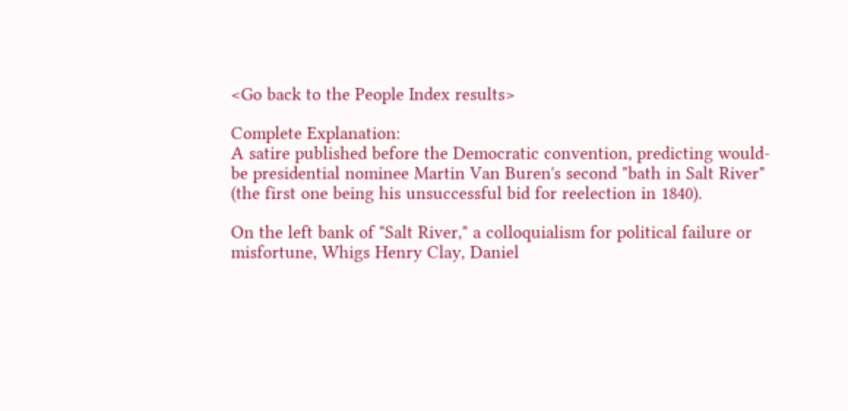<Go back to the People Index results>

Complete Explanation:
A satire published before the Democratic convention, predicting would-be presidential nominee Martin Van Buren's second "bath in Salt River" (the first one being his unsuccessful bid for reelection in 1840).

On the left bank of "Salt River," a colloquialism for political failure or misfortune, Whigs Henry Clay, Daniel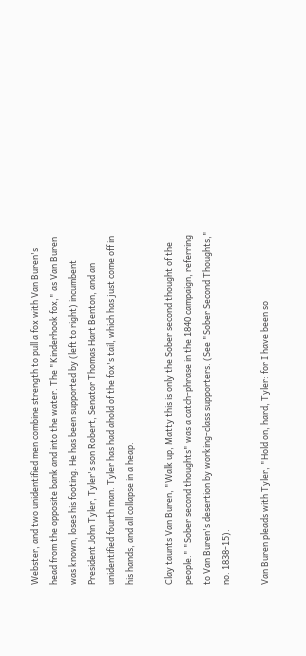Webster, and two unidentified men combine strength to pull a fox with Van Buren's head from the opposite bank and into the water. The "Kinderhook fox," as Van Buren was known, loses his footing. He has been supported by (left to right) incumbent President John Tyler, Tyler's son Robert, Senator Thomas Hart Benton, and an unidentified fourth man. Tyler has had ahold of the fox's tail, which has just come off in his hands, and all collapse in a heap.

Clay taunts Van Buren, "Walk up, Matty this is only the Sober second thought of the people." "Sober second thoughts" was a catch-phrase in the 1840 campaign, referring to Van Buren's desertion by working-class supporters. (See "Sober Second Thoughts," no. 1838-15).

Van Buren pleads with Tyler, "Hold on, hard, Tyler: for I have been so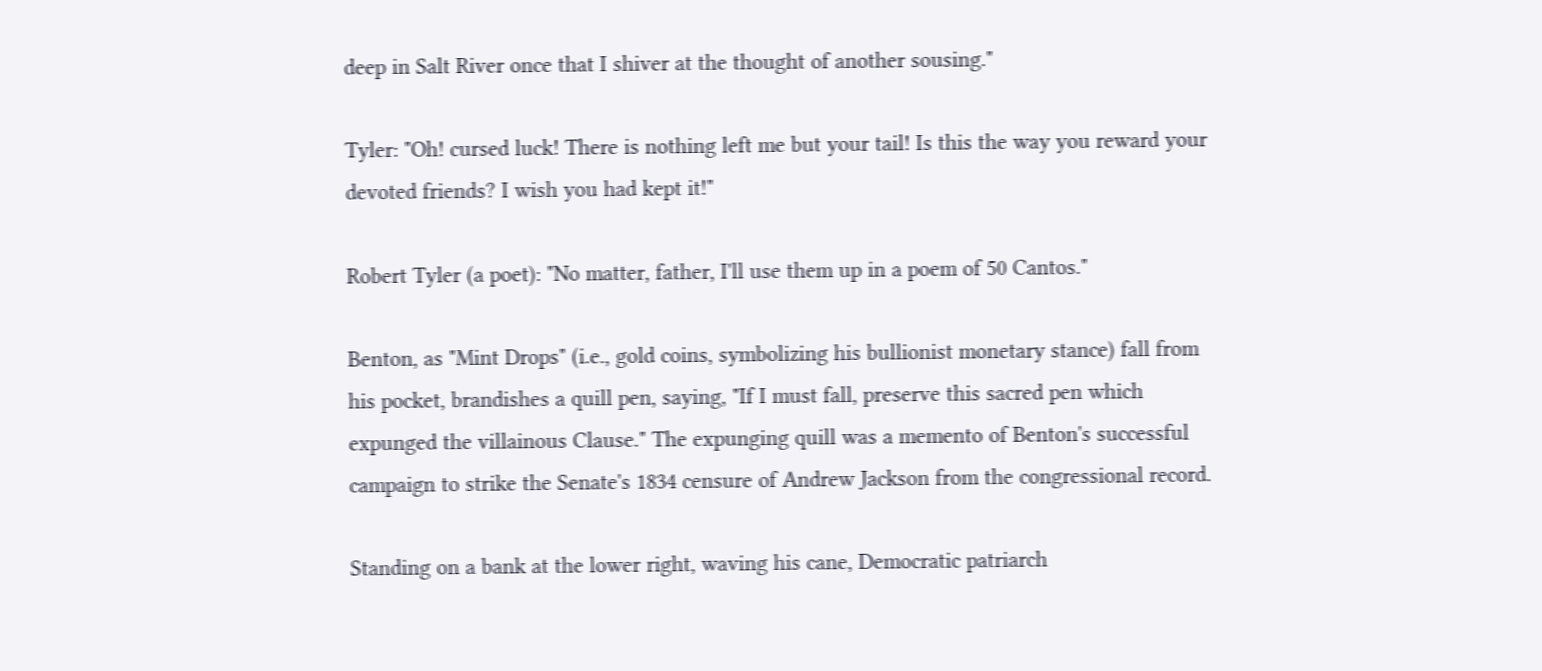deep in Salt River once that I shiver at the thought of another sousing."

Tyler: "Oh! cursed luck! There is nothing left me but your tail! Is this the way you reward your devoted friends? I wish you had kept it!"

Robert Tyler (a poet): "No matter, father, I'll use them up in a poem of 50 Cantos."

Benton, as "Mint Drops" (i.e., gold coins, symbolizing his bullionist monetary stance) fall from his pocket, brandishes a quill pen, saying, "If I must fall, preserve this sacred pen which expunged the villainous Clause." The expunging quill was a memento of Benton's successful campaign to strike the Senate's 1834 censure of Andrew Jackson from the congressional record.

Standing on a bank at the lower right, waving his cane, Democratic patriarch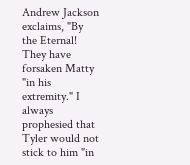Andrew Jackson exclaims, "By the Eternal! They have forsaken Matty "in his extremity." I always prophesied that Tyler would not stick to him "in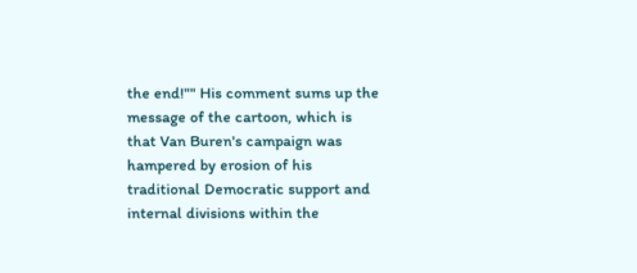the end!"" His comment sums up the message of the cartoon, which is that Van Buren's campaign was hampered by erosion of his traditional Democratic support and internal divisions within the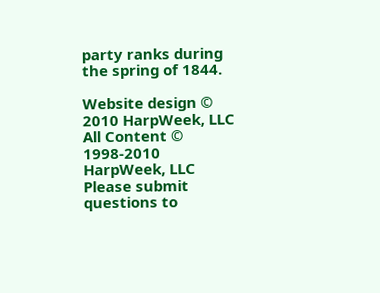party ranks during the spring of 1844.

Website design © 2010 HarpWeek, LLC
All Content © 1998-2010 HarpWeek, LLC
Please submit questions to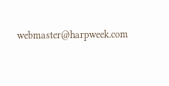webmaster@harpweek.com